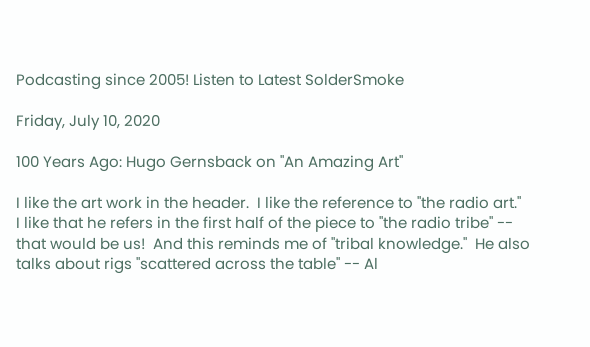Podcasting since 2005! Listen to Latest SolderSmoke

Friday, July 10, 2020

100 Years Ago: Hugo Gernsback on "An Amazing Art"

I like the art work in the header.  I like the reference to "the radio art."  I like that he refers in the first half of the piece to "the radio tribe" -- that would be us!  And this reminds me of "tribal knowledge."  He also talks about rigs "scattered across the table" -- Al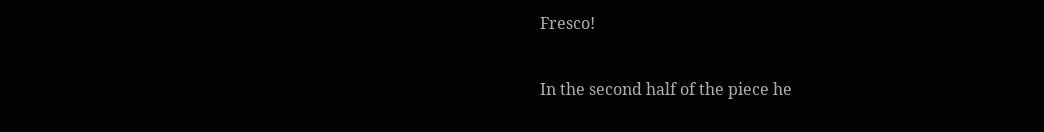Fresco!

In the second half of the piece he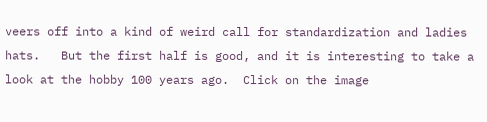veers off into a kind of weird call for standardization and ladies hats.   But the first half is good, and it is interesting to take a look at the hobby 100 years ago.  Click on the image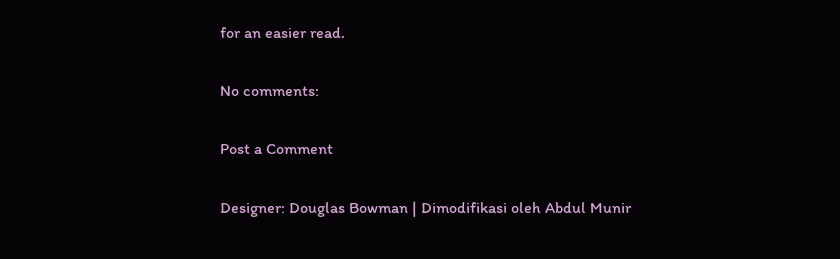for an easier read.

No comments:

Post a Comment

Designer: Douglas Bowman | Dimodifikasi oleh Abdul Munir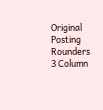Original Posting Rounders 3 Column